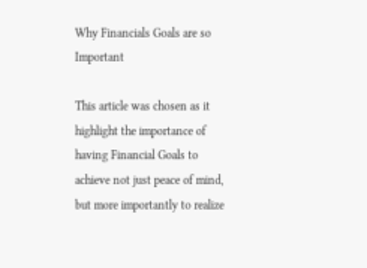Why Financials Goals are so Important

This article was chosen as it highlight the importance of having Financial Goals to achieve not just peace of mind, but more importantly to realize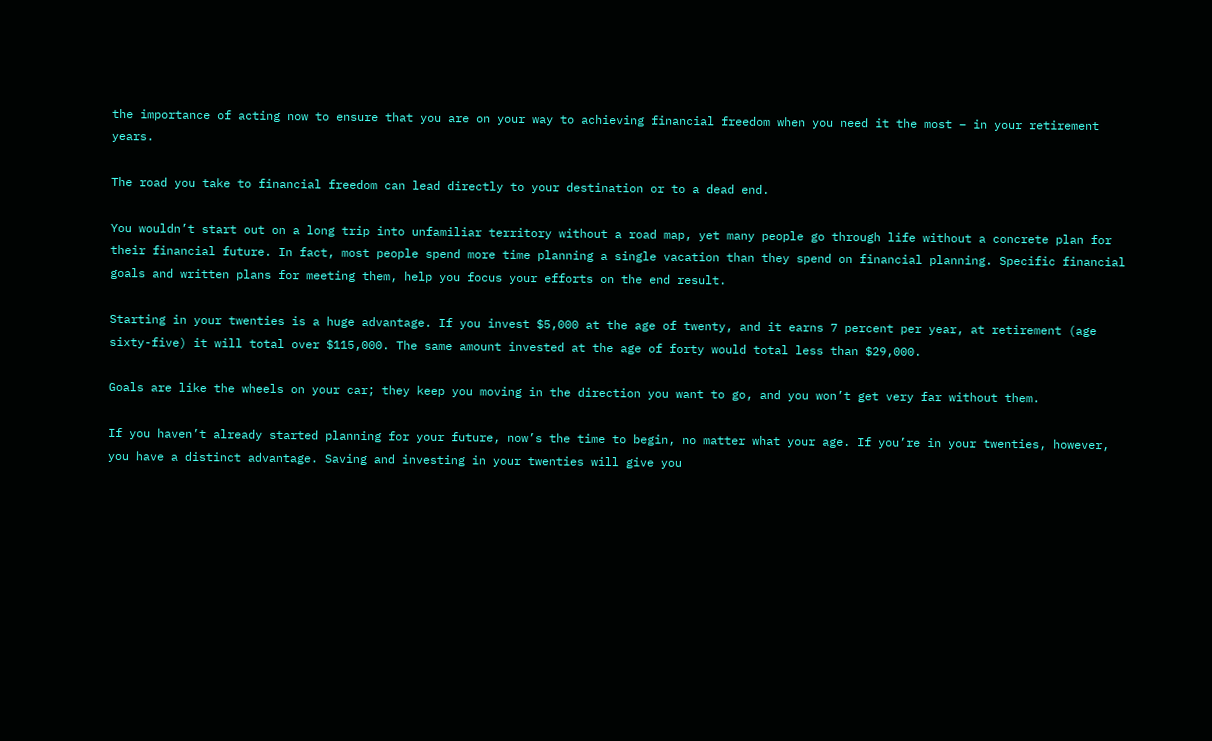the importance of acting now to ensure that you are on your way to achieving financial freedom when you need it the most – in your retirement years.

The road you take to financial freedom can lead directly to your destination or to a dead end.

You wouldn’t start out on a long trip into unfamiliar territory without a road map, yet many people go through life without a concrete plan for their financial future. In fact, most people spend more time planning a single vacation than they spend on financial planning. Specific financial goals and written plans for meeting them, help you focus your efforts on the end result.

Starting in your twenties is a huge advantage. If you invest $5,000 at the age of twenty, and it earns 7 percent per year, at retirement (age sixty-five) it will total over $115,000. The same amount invested at the age of forty would total less than $29,000.

Goals are like the wheels on your car; they keep you moving in the direction you want to go, and you won’t get very far without them.

If you haven’t already started planning for your future, now’s the time to begin, no matter what your age. If you’re in your twenties, however, you have a distinct advantage. Saving and investing in your twenties will give you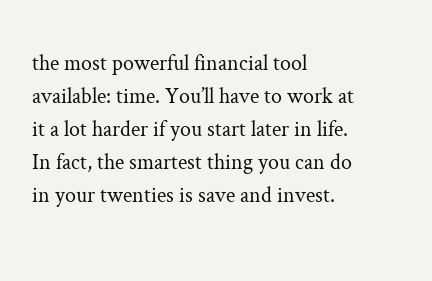the most powerful financial tool available: time. You’ll have to work at it a lot harder if you start later in life. In fact, the smartest thing you can do in your twenties is save and invest.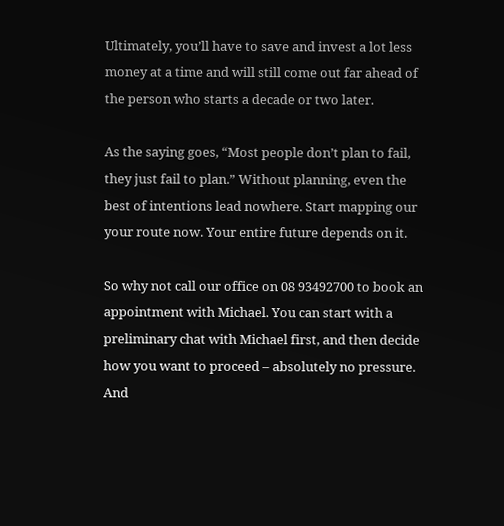Ultimately, you’ll have to save and invest a lot less money at a time and will still come out far ahead of the person who starts a decade or two later.

As the saying goes, “Most people don’t plan to fail, they just fail to plan.” Without planning, even the best of intentions lead nowhere. Start mapping our your route now. Your entire future depends on it.

So why not call our office on 08 93492700 to book an appointment with Michael. You can start with a preliminary chat with Michael first, and then decide how you want to proceed – absolutely no pressure. And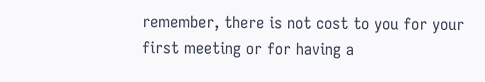remember, there is not cost to you for your first meeting or for having a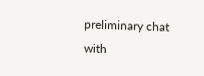preliminary chat with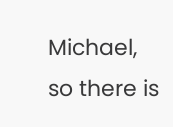Michael, so there is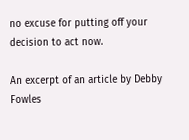no excuse for putting off your decision to act now.

An excerpt of an article by Debby Fowles